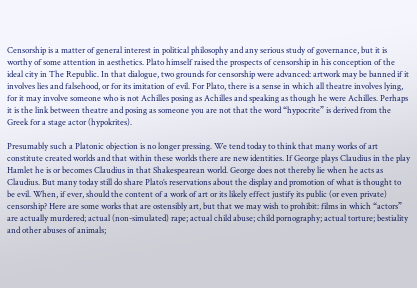Censorship is a matter of general interest in political philosophy and any serious study of governance, but it is worthy of some attention in aesthetics. Plato himself raised the prospects of censorship in his conception of the ideal city in The Republic. In that dialogue, two grounds for censorship were advanced: artwork may be banned if it involves lies and falsehood, or for its imitation of evil. For Plato, there is a sense in which all theatre involves lying, for it may involve someone who is not Achilles posing as Achilles and speaking as though he were Achilles. Perhaps it is the link between theatre and posing as someone you are not that the word “hypocrite” is derived from the Greek for a stage actor (hypokrites).

Presumably such a Platonic objection is no longer pressing. We tend today to think that many works of art constitute created worlds and that within these worlds there are new identities. If George plays Claudius in the play Hamlet he is or becomes Claudius in that Shakespearean world. George does not thereby lie when he acts as Claudius. But many today still do share Plato’s reservations about the display and promotion of what is thought to be evil. When, if ever, should the content of a work of art or its likely effect justify its public (or even private) censorship? Here are some works that are ostensibly art, but that we may wish to prohibit: films in which “actors” are actually murdered; actual (non-simulated) rape; actual child abuse; child pornography; actual torture; bestiality and other abuses of animals;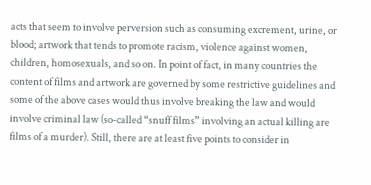acts that seem to involve perversion such as consuming excrement, urine, or blood; artwork that tends to promote racism, violence against women, children, homosexuals, and so on. In point of fact, in many countries the content of films and artwork are governed by some restrictive guidelines and some of the above cases would thus involve breaking the law and would involve criminal law (so-called “snuff films” involving an actual killing are films of a murder). Still, there are at least five points to consider in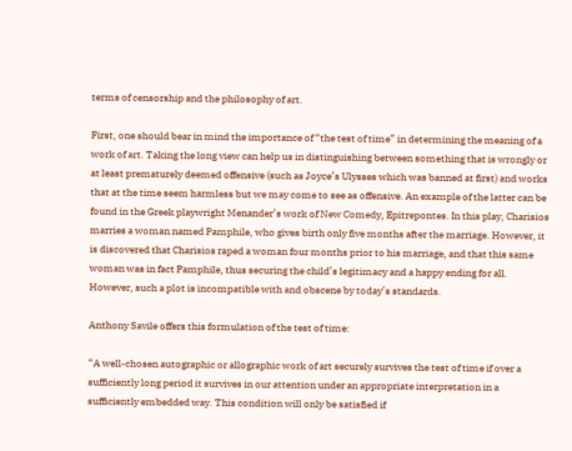terms of censorship and the philosophy of art.

First, one should bear in mind the importance of “the test of time” in determining the meaning of a work of art. Taking the long view can help us in distinguishing between something that is wrongly or at least prematurely deemed offensive (such as Joyce’s Ulysses which was banned at first) and works that at the time seem harmless but we may come to see as offensive. An example of the latter can be found in the Greek playwright Menander’s work of New Comedy, Epitrepontes. In this play, Charisios marries a woman named Pamphile, who gives birth only five months after the marriage. However, it is discovered that Charisios raped a woman four months prior to his marriage, and that this same woman was in fact Pamphile, thus securing the child’s legitimacy and a happy ending for all. However, such a plot is incompatible with and obscene by today’s standards.

Anthony Savile offers this formulation of the test of time:

“A well-chosen autographic or allographic work of art securely survives the test of time if over a sufficiently long period it survives in our attention under an appropriate interpretation in a sufficiently embedded way. This condition will only be satisfied if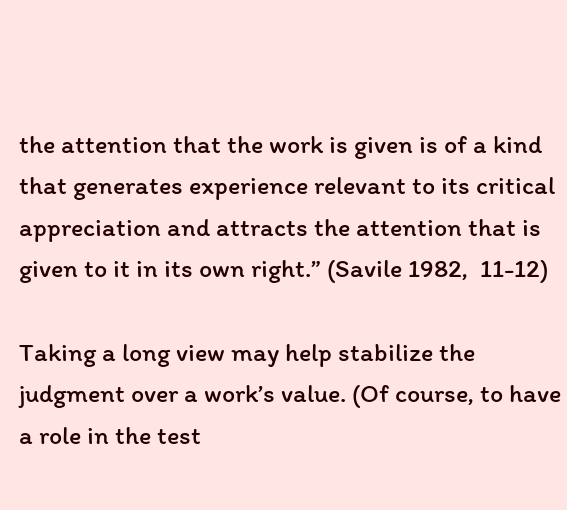the attention that the work is given is of a kind that generates experience relevant to its critical appreciation and attracts the attention that is given to it in its own right.” (Savile 1982,  11-12)

Taking a long view may help stabilize the judgment over a work’s value. (Of course, to have a role in the test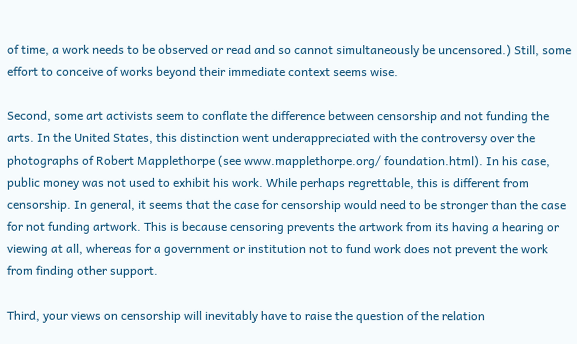of time, a work needs to be observed or read and so cannot simultaneously be uncensored.) Still, some effort to conceive of works beyond their immediate context seems wise.

Second, some art activists seem to conflate the difference between censorship and not funding the arts. In the United States, this distinction went underappreciated with the controversy over the photographs of Robert Mapplethorpe (see www.mapplethorpe.org/ foundation.html). In his case, public money was not used to exhibit his work. While perhaps regrettable, this is different from censorship. In general, it seems that the case for censorship would need to be stronger than the case for not funding artwork. This is because censoring prevents the artwork from its having a hearing or viewing at all, whereas for a government or institution not to fund work does not prevent the work from finding other support.

Third, your views on censorship will inevitably have to raise the question of the relation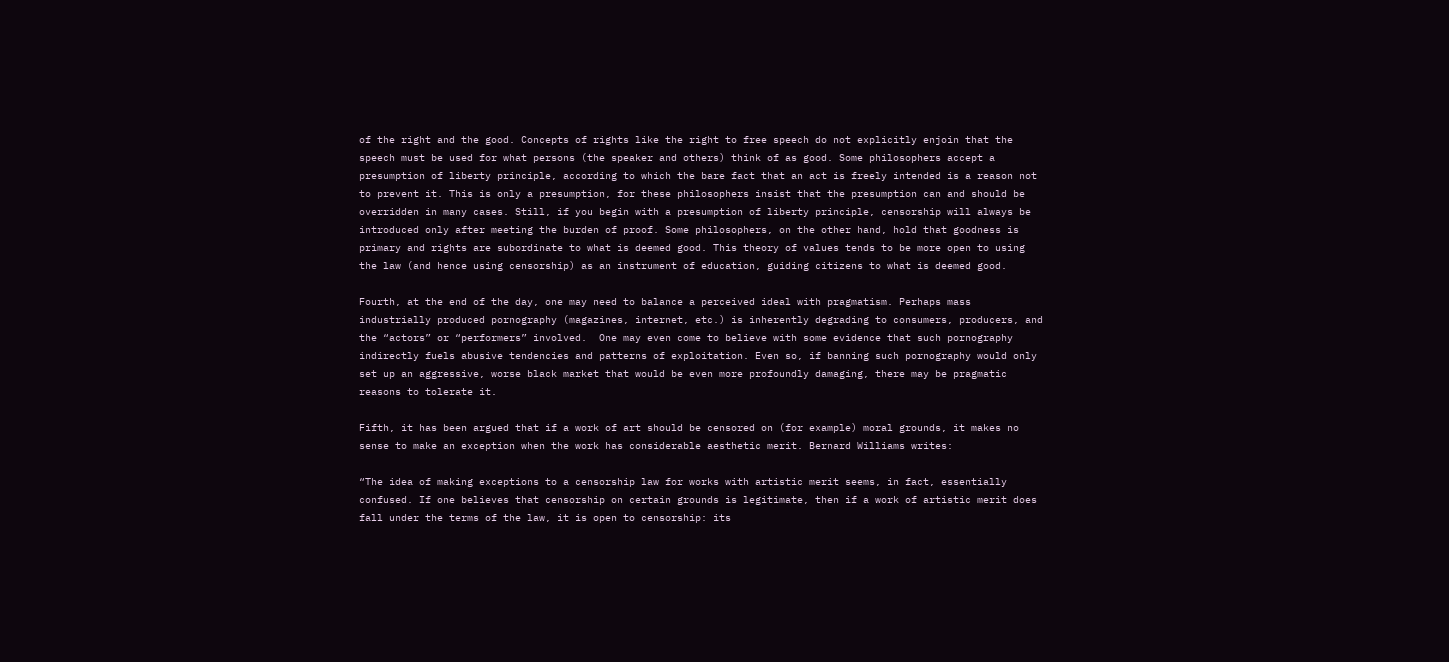of the right and the good. Concepts of rights like the right to free speech do not explicitly enjoin that the speech must be used for what persons (the speaker and others) think of as good. Some philosophers accept a presumption of liberty principle, according to which the bare fact that an act is freely intended is a reason not to prevent it. This is only a presumption, for these philosophers insist that the presumption can and should be overridden in many cases. Still, if you begin with a presumption of liberty principle, censorship will always be introduced only after meeting the burden of proof. Some philosophers, on the other hand, hold that goodness is primary and rights are subordinate to what is deemed good. This theory of values tends to be more open to using the law (and hence using censorship) as an instrument of education, guiding citizens to what is deemed good.

Fourth, at the end of the day, one may need to balance a perceived ideal with pragmatism. Perhaps mass industrially produced pornography (magazines, internet, etc.) is inherently degrading to consumers, producers, and the “actors” or “performers” involved.  One may even come to believe with some evidence that such pornography indirectly fuels abusive tendencies and patterns of exploitation. Even so, if banning such pornography would only set up an aggressive, worse black market that would be even more profoundly damaging, there may be pragmatic reasons to tolerate it.

Fifth, it has been argued that if a work of art should be censored on (for example) moral grounds, it makes no sense to make an exception when the work has considerable aesthetic merit. Bernard Williams writes:

“The idea of making exceptions to a censorship law for works with artistic merit seems, in fact, essentially confused. If one believes that censorship on certain grounds is legitimate, then if a work of artistic merit does fall under the terms of the law, it is open to censorship: its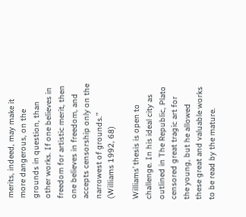merits, indeed, may make it more dangerous, on the grounds in question, than other works. If one believes in freedom for artistic merit, then one believes in freedom, and accepts censorship only on the narrowest of grounds.” (Williams 1992, 68)

Williams’ thesis is open to challenge. In his ideal city as outlined in The Republic, Plato censored great tragic art for the young, but he allowed these great and valuable works to be read by the mature.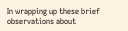In wrapping up these brief observations about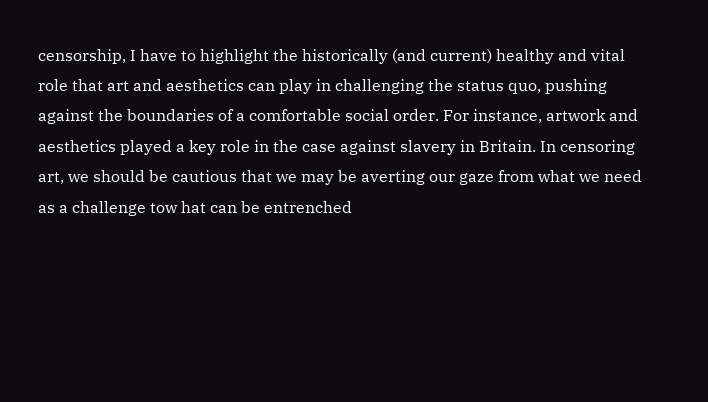censorship, I have to highlight the historically (and current) healthy and vital role that art and aesthetics can play in challenging the status quo, pushing against the boundaries of a comfortable social order. For instance, artwork and aesthetics played a key role in the case against slavery in Britain. In censoring art, we should be cautious that we may be averting our gaze from what we need as a challenge tow hat can be entrenched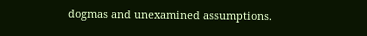dogmas and unexamined assumptions.